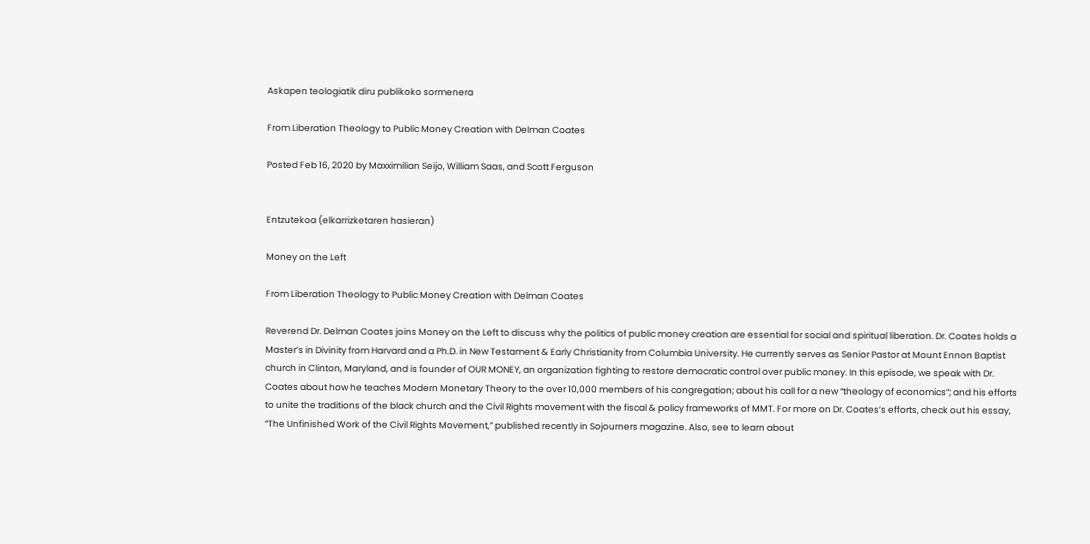Askapen teologiatik diru publikoko sormenera

From Liberation Theology to Public Money Creation with Delman Coates

Posted Feb 16, 2020 by Maxximilian Seijo, William Saas, and Scott Ferguson


Entzutekoa (elkarrizketaren hasieran)

Money on the Left

From Liberation Theology to Public Money Creation with Delman Coates

Reverend Dr. Delman Coates joins Money on the Left to discuss why the politics of public money creation are essential for social and spiritual liberation. Dr. Coates holds a Master’s in Divinity from Harvard and a Ph.D. in New Testament & Early Christianity from Columbia University. He currently serves as Senior Pastor at Mount Ennon Baptist church in Clinton, Maryland, and is founder of OUR MONEY, an organization fighting to restore democratic control over public money. In this episode, we speak with Dr. Coates about how he teaches Modern Monetary Theory to the over 10,000 members of his congregation; about his call for a new “theology of economics”; and his efforts to unite the traditions of the black church and the Civil Rights movement with the fiscal & policy frameworks of MMT. For more on Dr. Coates’s efforts, check out his essay, “The Unfinished Work of the Civil Rights Movement,” published recently in Sojourners magazine. Also, see to learn about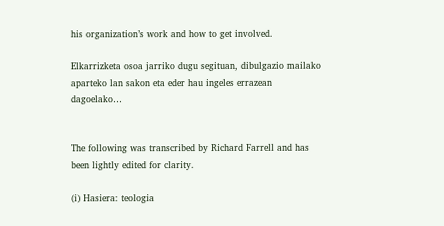his organization’s work and how to get involved.

Elkarrizketa osoa jarriko dugu segituan, dibulgazio mailako aparteko lan sakon eta eder hau ingeles errazean dagoelako…


The following was transcribed by Richard Farrell and has been lightly edited for clarity.

(i) Hasiera: teologia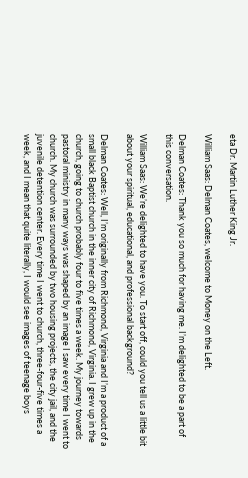eta Dr. Martin Luther King Jr.

William Saas: Delman Coates, welcome to Money on the Left.

Delman Coates: Thank you so much for having me. I’m delighted to be a part of this conversation.

William Saas: We’re delighted to have you. To start off, could you tell us a little bit about your spiritual, educational, and professional background?

Delman Coates: Well, I’m originally from Richmond, Virginia and I’m a product of a small black Baptist church in the inner city of Richmond, Virginia. I grew up in the church, going to church probably four to five times a week. My journey towards pastoral ministry in many ways was shaped by an image I saw every time I went to church. My church was surrounded by two housing projects, the city jail, and the juvenile detention center. Every time I went to church, three-four-five times a week, and I mean that quite literally, I would see images of teenage boys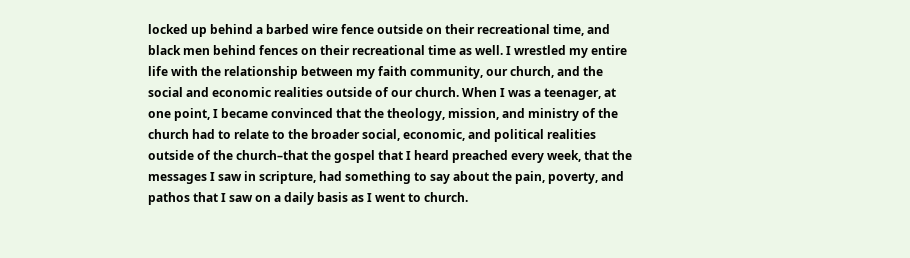locked up behind a barbed wire fence outside on their recreational time, and black men behind fences on their recreational time as well. I wrestled my entire life with the relationship between my faith community, our church, and the social and economic realities outside of our church. When I was a teenager, at one point, I became convinced that the theology, mission, and ministry of the church had to relate to the broader social, economic, and political realities outside of the church–that the gospel that I heard preached every week, that the messages I saw in scripture, had something to say about the pain, poverty, and pathos that I saw on a daily basis as I went to church.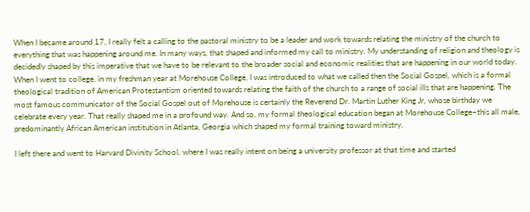When I became around 17, I really felt a calling to the pastoral ministry to be a leader and work towards relating the ministry of the church to everything that was happening around me. In many ways, that shaped and informed my call to ministry. My understanding of religion and theology is decidedly shaped by this imperative that we have to be relevant to the broader social and economic realities that are happening in our world today. When I went to college, in my freshman year at Morehouse College, I was introduced to what we called then the Social Gospel, which is a formal theological tradition of American Protestantism oriented towards relating the faith of the church to a range of social ills that are happening. The most famous communicator of the Social Gospel out of Morehouse is certainly the Reverend Dr. Martin Luther King Jr, whose birthday we celebrate every year. That really shaped me in a profound way. And so, my formal theological education began at Morehouse College–this all male, predominantly African American institution in Atlanta, Georgia which shaped my formal training toward ministry.

I left there and went to Harvard Divinity School, where I was really intent on being a university professor at that time and started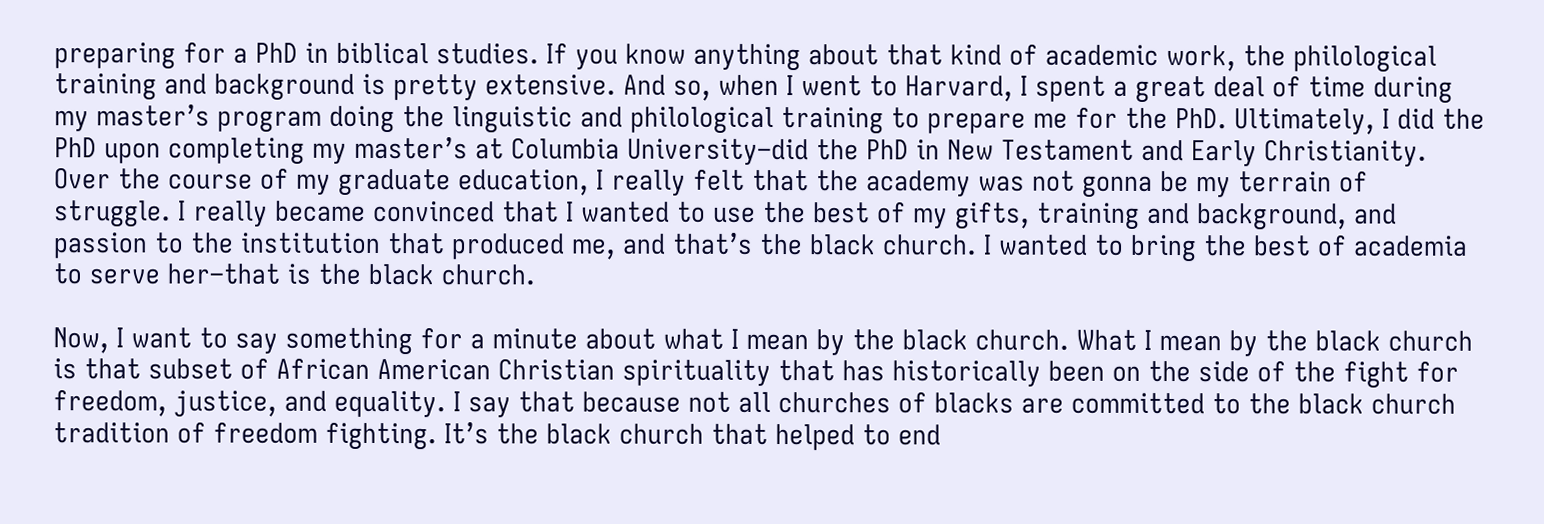preparing for a PhD in biblical studies. If you know anything about that kind of academic work, the philological training and background is pretty extensive. And so, when I went to Harvard, I spent a great deal of time during my master’s program doing the linguistic and philological training to prepare me for the PhD. Ultimately, I did the PhD upon completing my master’s at Columbia University–did the PhD in New Testament and Early Christianity. Over the course of my graduate education, I really felt that the academy was not gonna be my terrain of struggle. I really became convinced that I wanted to use the best of my gifts, training and background, and passion to the institution that produced me, and that’s the black church. I wanted to bring the best of academia to serve her–that is the black church.

Now, I want to say something for a minute about what I mean by the black church. What I mean by the black church is that subset of African American Christian spirituality that has historically been on the side of the fight for freedom, justice, and equality. I say that because not all churches of blacks are committed to the black church tradition of freedom fighting. It’s the black church that helped to end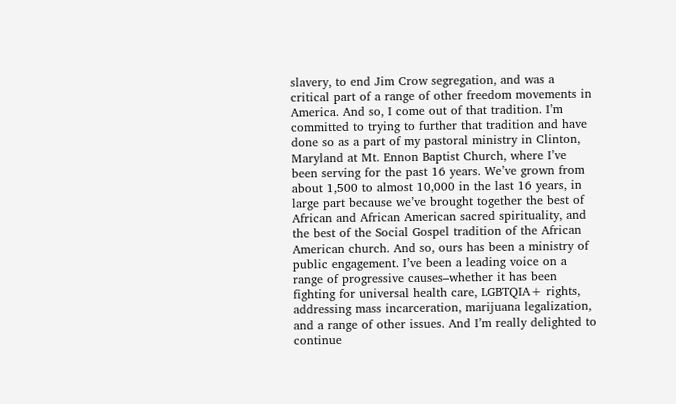slavery, to end Jim Crow segregation, and was a critical part of a range of other freedom movements in America. And so, I come out of that tradition. I’m committed to trying to further that tradition and have done so as a part of my pastoral ministry in Clinton, Maryland at Mt. Ennon Baptist Church, where I’ve been serving for the past 16 years. We’ve grown from about 1,500 to almost 10,000 in the last 16 years, in large part because we’ve brought together the best of African and African American sacred spirituality, and the best of the Social Gospel tradition of the African American church. And so, ours has been a ministry of public engagement. I’ve been a leading voice on a range of progressive causes–whether it has been fighting for universal health care, LGBTQIA+ rights, addressing mass incarceration, marijuana legalization, and a range of other issues. And I’m really delighted to continue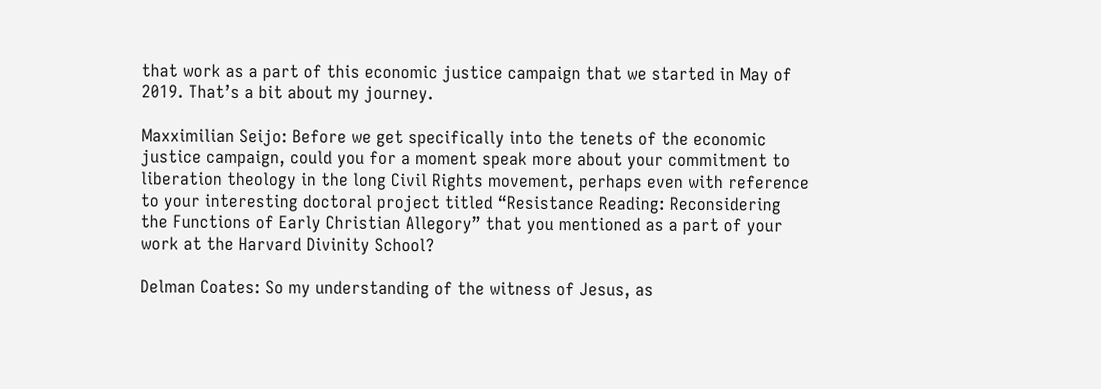that work as a part of this economic justice campaign that we started in May of 2019. That’s a bit about my journey.

Maxximilian Seijo: Before we get specifically into the tenets of the economic justice campaign, could you for a moment speak more about your commitment to liberation theology in the long Civil Rights movement, perhaps even with reference to your interesting doctoral project titled “Resistance Reading: Reconsidering the Functions of Early Christian Allegory” that you mentioned as a part of your work at the Harvard Divinity School?

Delman Coates: So my understanding of the witness of Jesus, as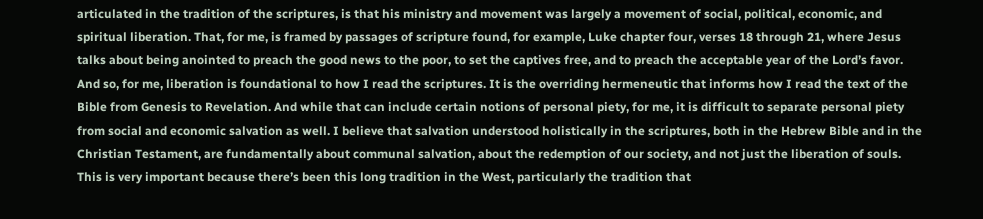articulated in the tradition of the scriptures, is that his ministry and movement was largely a movement of social, political, economic, and spiritual liberation. That, for me, is framed by passages of scripture found, for example, Luke chapter four, verses 18 through 21, where Jesus talks about being anointed to preach the good news to the poor, to set the captives free, and to preach the acceptable year of the Lord’s favor. And so, for me, liberation is foundational to how I read the scriptures. It is the overriding hermeneutic that informs how I read the text of the Bible from Genesis to Revelation. And while that can include certain notions of personal piety, for me, it is difficult to separate personal piety from social and economic salvation as well. I believe that salvation understood holistically in the scriptures, both in the Hebrew Bible and in the Christian Testament, are fundamentally about communal salvation, about the redemption of our society, and not just the liberation of souls. This is very important because there’s been this long tradition in the West, particularly the tradition that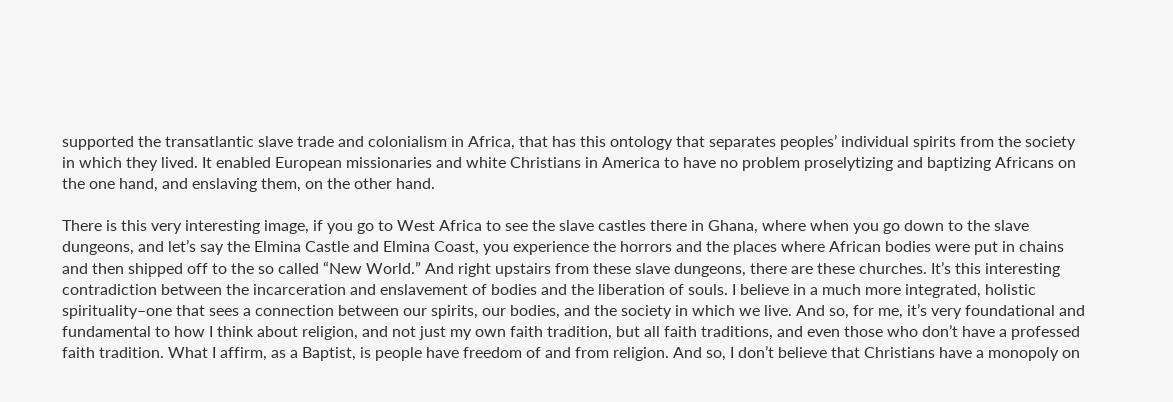supported the transatlantic slave trade and colonialism in Africa, that has this ontology that separates peoples’ individual spirits from the society in which they lived. It enabled European missionaries and white Christians in America to have no problem proselytizing and baptizing Africans on the one hand, and enslaving them, on the other hand.

There is this very interesting image, if you go to West Africa to see the slave castles there in Ghana, where when you go down to the slave dungeons, and let’s say the Elmina Castle and Elmina Coast, you experience the horrors and the places where African bodies were put in chains and then shipped off to the so called “New World.” And right upstairs from these slave dungeons, there are these churches. It’s this interesting contradiction between the incarceration and enslavement of bodies and the liberation of souls. I believe in a much more integrated, holistic spirituality–one that sees a connection between our spirits, our bodies, and the society in which we live. And so, for me, it’s very foundational and fundamental to how I think about religion, and not just my own faith tradition, but all faith traditions, and even those who don’t have a professed faith tradition. What I affirm, as a Baptist, is people have freedom of and from religion. And so, I don’t believe that Christians have a monopoly on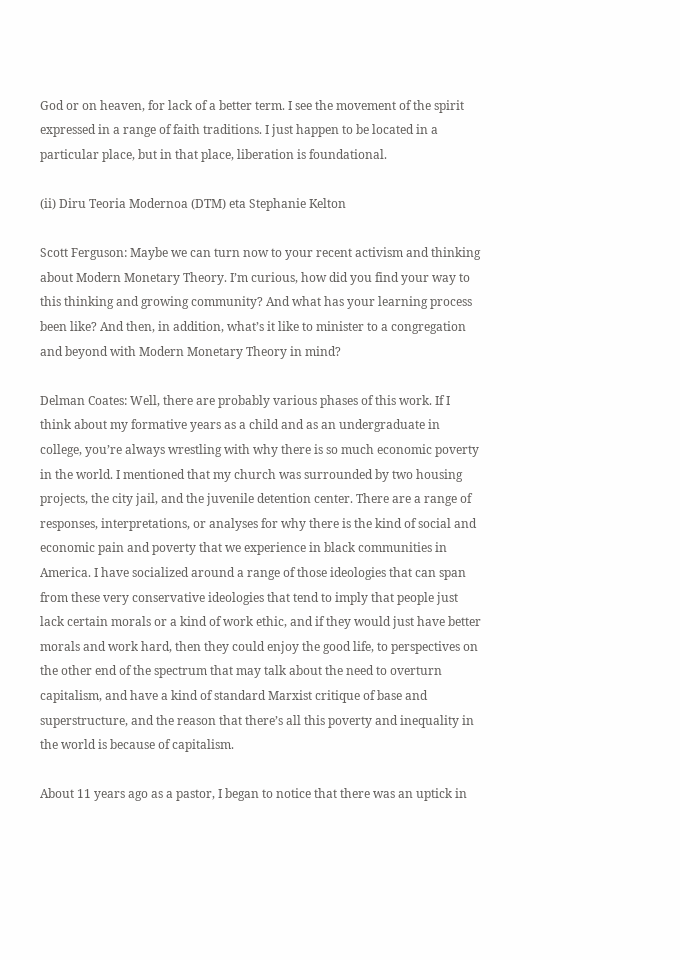God or on heaven, for lack of a better term. I see the movement of the spirit expressed in a range of faith traditions. I just happen to be located in a particular place, but in that place, liberation is foundational.

(ii) Diru Teoria Modernoa (DTM) eta Stephanie Kelton

Scott Ferguson: Maybe we can turn now to your recent activism and thinking about Modern Monetary Theory. I’m curious, how did you find your way to this thinking and growing community? And what has your learning process been like? And then, in addition, what’s it like to minister to a congregation and beyond with Modern Monetary Theory in mind?

Delman Coates: Well, there are probably various phases of this work. If I think about my formative years as a child and as an undergraduate in college, you’re always wrestling with why there is so much economic poverty in the world. I mentioned that my church was surrounded by two housing projects, the city jail, and the juvenile detention center. There are a range of responses, interpretations, or analyses for why there is the kind of social and economic pain and poverty that we experience in black communities in America. I have socialized around a range of those ideologies that can span from these very conservative ideologies that tend to imply that people just lack certain morals or a kind of work ethic, and if they would just have better morals and work hard, then they could enjoy the good life, to perspectives on the other end of the spectrum that may talk about the need to overturn capitalism, and have a kind of standard Marxist critique of base and superstructure, and the reason that there’s all this poverty and inequality in the world is because of capitalism.

About 11 years ago as a pastor, I began to notice that there was an uptick in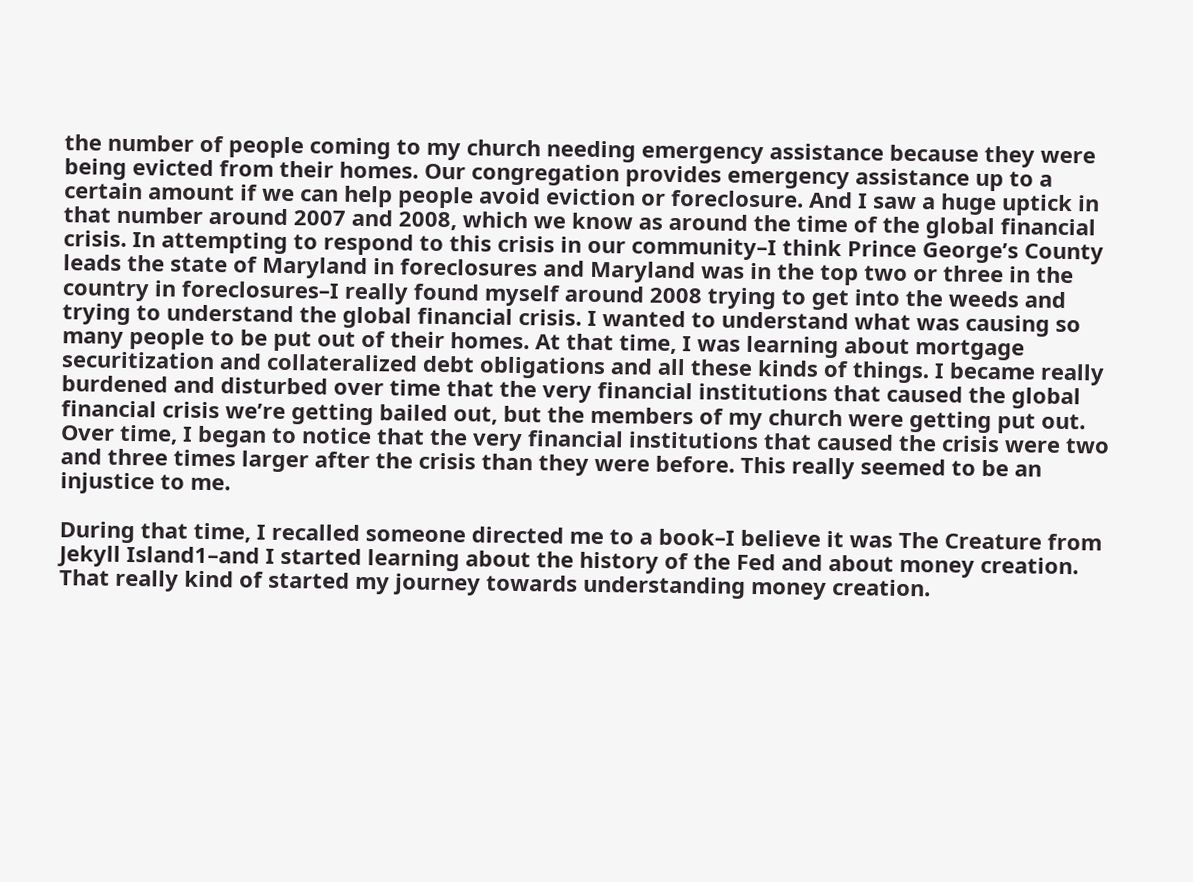the number of people coming to my church needing emergency assistance because they were being evicted from their homes. Our congregation provides emergency assistance up to a certain amount if we can help people avoid eviction or foreclosure. And I saw a huge uptick in that number around 2007 and 2008, which we know as around the time of the global financial crisis. In attempting to respond to this crisis in our community–I think Prince George’s County leads the state of Maryland in foreclosures and Maryland was in the top two or three in the country in foreclosures–I really found myself around 2008 trying to get into the weeds and trying to understand the global financial crisis. I wanted to understand what was causing so many people to be put out of their homes. At that time, I was learning about mortgage securitization and collateralized debt obligations and all these kinds of things. I became really burdened and disturbed over time that the very financial institutions that caused the global financial crisis we’re getting bailed out, but the members of my church were getting put out. Over time, I began to notice that the very financial institutions that caused the crisis were two and three times larger after the crisis than they were before. This really seemed to be an injustice to me.

During that time, I recalled someone directed me to a book–I believe it was The Creature from Jekyll Island1–and I started learning about the history of the Fed and about money creation. That really kind of started my journey towards understanding money creation.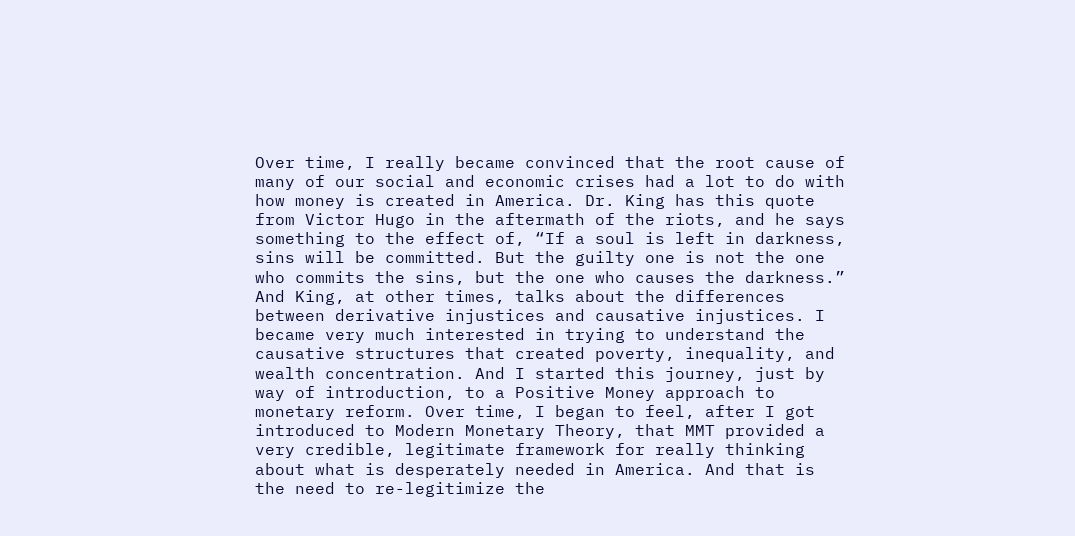Over time, I really became convinced that the root cause of many of our social and economic crises had a lot to do with how money is created in America. Dr. King has this quote from Victor Hugo in the aftermath of the riots, and he says something to the effect of, “If a soul is left in darkness, sins will be committed. But the guilty one is not the one who commits the sins, but the one who causes the darkness.” And King, at other times, talks about the differences between derivative injustices and causative injustices. I became very much interested in trying to understand the causative structures that created poverty, inequality, and wealth concentration. And I started this journey, just by way of introduction, to a Positive Money approach to monetary reform. Over time, I began to feel, after I got introduced to Modern Monetary Theory, that MMT provided a very credible, legitimate framework for really thinking about what is desperately needed in America. And that is the need to re-legitimize the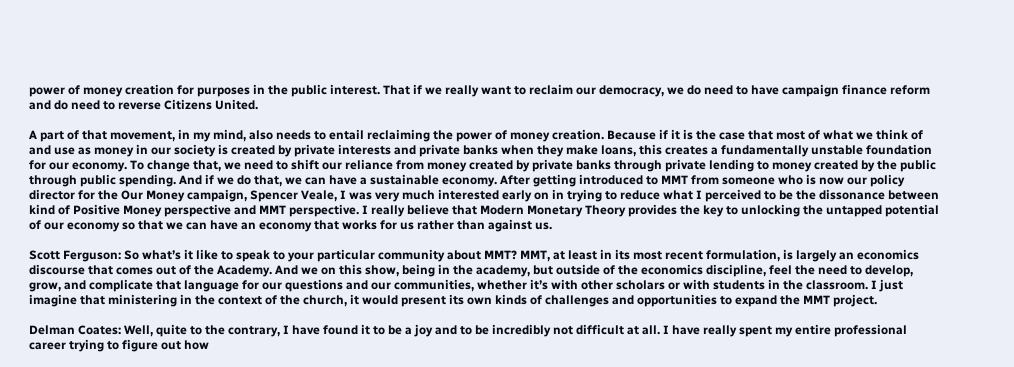power of money creation for purposes in the public interest. That if we really want to reclaim our democracy, we do need to have campaign finance reform and do need to reverse Citizens United.

A part of that movement, in my mind, also needs to entail reclaiming the power of money creation. Because if it is the case that most of what we think of and use as money in our society is created by private interests and private banks when they make loans, this creates a fundamentally unstable foundation for our economy. To change that, we need to shift our reliance from money created by private banks through private lending to money created by the public through public spending. And if we do that, we can have a sustainable economy. After getting introduced to MMT from someone who is now our policy director for the Our Money campaign, Spencer Veale, I was very much interested early on in trying to reduce what I perceived to be the dissonance between kind of Positive Money perspective and MMT perspective. I really believe that Modern Monetary Theory provides the key to unlocking the untapped potential of our economy so that we can have an economy that works for us rather than against us.

Scott Ferguson: So what’s it like to speak to your particular community about MMT? MMT, at least in its most recent formulation, is largely an economics discourse that comes out of the Academy. And we on this show, being in the academy, but outside of the economics discipline, feel the need to develop, grow, and complicate that language for our questions and our communities, whether it’s with other scholars or with students in the classroom. I just imagine that ministering in the context of the church, it would present its own kinds of challenges and opportunities to expand the MMT project.

Delman Coates: Well, quite to the contrary, I have found it to be a joy and to be incredibly not difficult at all. I have really spent my entire professional career trying to figure out how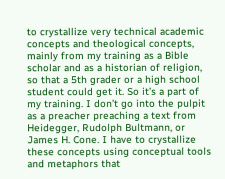to crystallize very technical academic concepts and theological concepts, mainly from my training as a Bible scholar and as a historian of religion, so that a 5th grader or a high school student could get it. So it’s a part of my training. I don’t go into the pulpit as a preacher preaching a text from Heidegger, Rudolph Bultmann, or James H. Cone. I have to crystallize these concepts using conceptual tools and metaphors that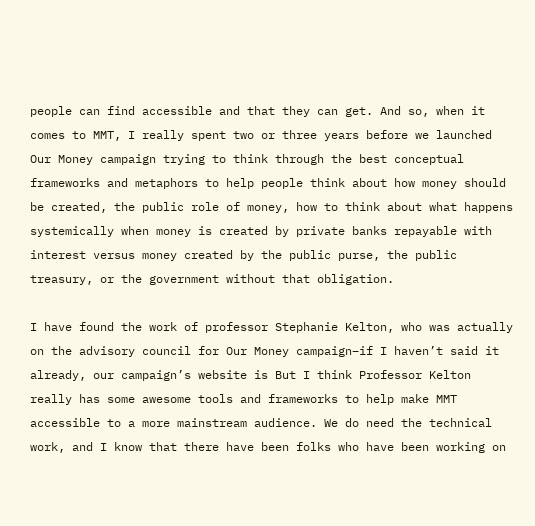people can find accessible and that they can get. And so, when it comes to MMT, I really spent two or three years before we launched Our Money campaign trying to think through the best conceptual frameworks and metaphors to help people think about how money should be created, the public role of money, how to think about what happens systemically when money is created by private banks repayable with interest versus money created by the public purse, the public treasury, or the government without that obligation.

I have found the work of professor Stephanie Kelton, who was actually on the advisory council for Our Money campaign–if I haven’t said it already, our campaign’s website is But I think Professor Kelton really has some awesome tools and frameworks to help make MMT accessible to a more mainstream audience. We do need the technical work, and I know that there have been folks who have been working on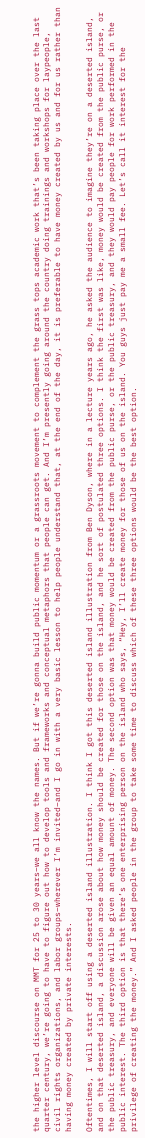the higher level discourse on MMT for 25 to 30 years–we all know the names. But if we’re gonna build public momentum or a grassroots movement to complement the grass tops academic work that’s been taking place over the last quarter century, we’re going to have to figure out how to develop tools and frameworks and conceptual metaphors that people can get. And I’m presently going around the country doing trainings and workshops for laypeople, civil rights organizations, and labor groups–wherever I’m invited–and I go in with a very basic lesson to help people understand that, at the end of the day, it is preferable to have money created by us and for us rather than having money created by private interests.

Oftentimes, I will start off using a deserted island illustration. I think I got this deserted island illustration from Ben Dyson, where in a lecture years ago, he asked the audience to imagine they’re on a deserted island, and on that deserted island, a discussion arose about how money should be created for those on the island, and he sort of postulated three options. I think the first was like, money would be created from the public purse, or the public treasury, and everyone will be given an equal amount of money. The second option was that money would be created from the public purse, or the public treasury, and they would pay people for work performed in the public interest. The third option is that there’s one enterprising person on the island who says, “Hey, I’ll create money for those of us on the island. You guys just pay me a small fee. Let’s call it interest for the privilege of creating the money.” And I asked people in the group to take some time to discuss which of these three options would be the best option.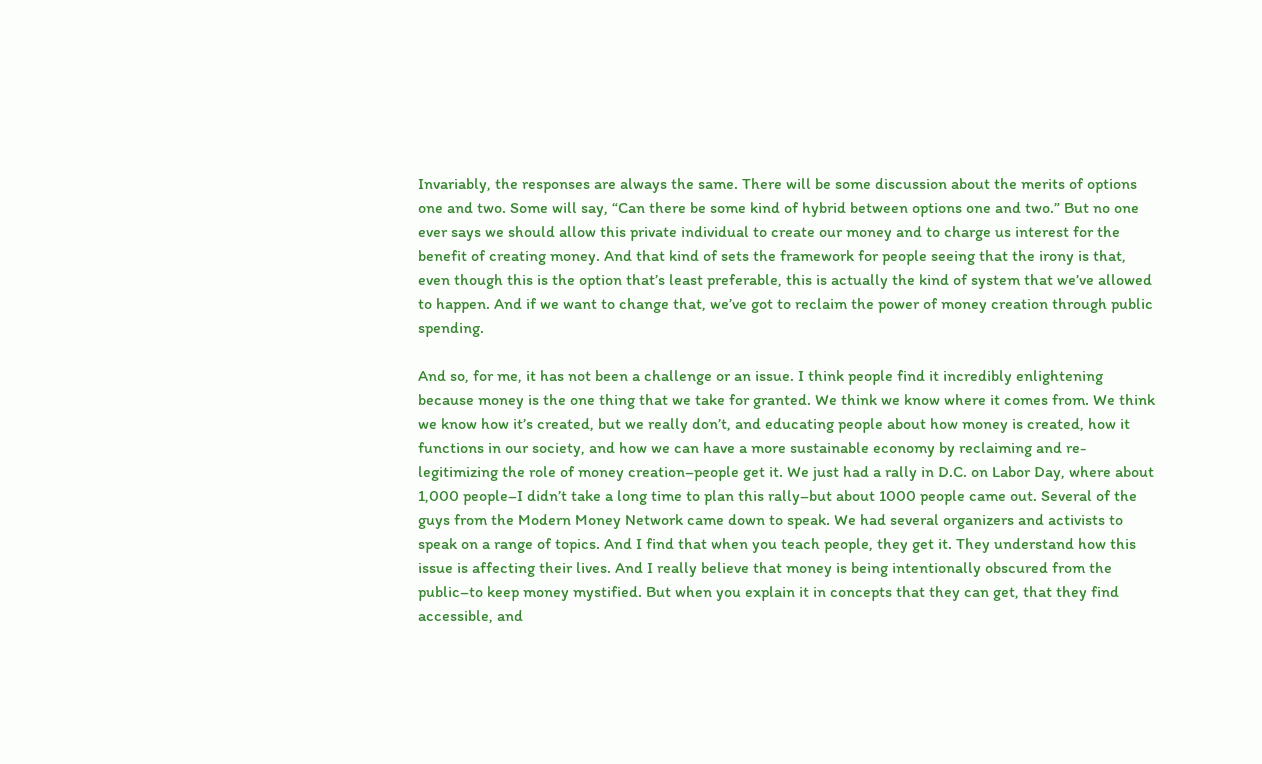Invariably, the responses are always the same. There will be some discussion about the merits of options one and two. Some will say, “Can there be some kind of hybrid between options one and two.” But no one ever says we should allow this private individual to create our money and to charge us interest for the benefit of creating money. And that kind of sets the framework for people seeing that the irony is that, even though this is the option that’s least preferable, this is actually the kind of system that we’ve allowed to happen. And if we want to change that, we’ve got to reclaim the power of money creation through public spending.

And so, for me, it has not been a challenge or an issue. I think people find it incredibly enlightening because money is the one thing that we take for granted. We think we know where it comes from. We think we know how it’s created, but we really don’t, and educating people about how money is created, how it functions in our society, and how we can have a more sustainable economy by reclaiming and re-legitimizing the role of money creation–people get it. We just had a rally in D.C. on Labor Day, where about 1,000 people–I didn’t take a long time to plan this rally–but about 1000 people came out. Several of the guys from the Modern Money Network came down to speak. We had several organizers and activists to speak on a range of topics. And I find that when you teach people, they get it. They understand how this issue is affecting their lives. And I really believe that money is being intentionally obscured from the public–to keep money mystified. But when you explain it in concepts that they can get, that they find accessible, and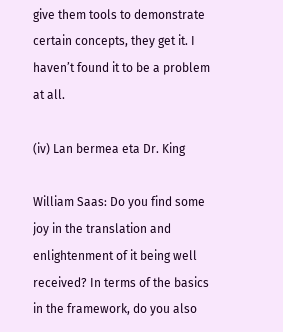give them tools to demonstrate certain concepts, they get it. I haven’t found it to be a problem at all.

(iv) Lan bermea eta Dr. King

William Saas: Do you find some joy in the translation and enlightenment of it being well received? In terms of the basics in the framework, do you also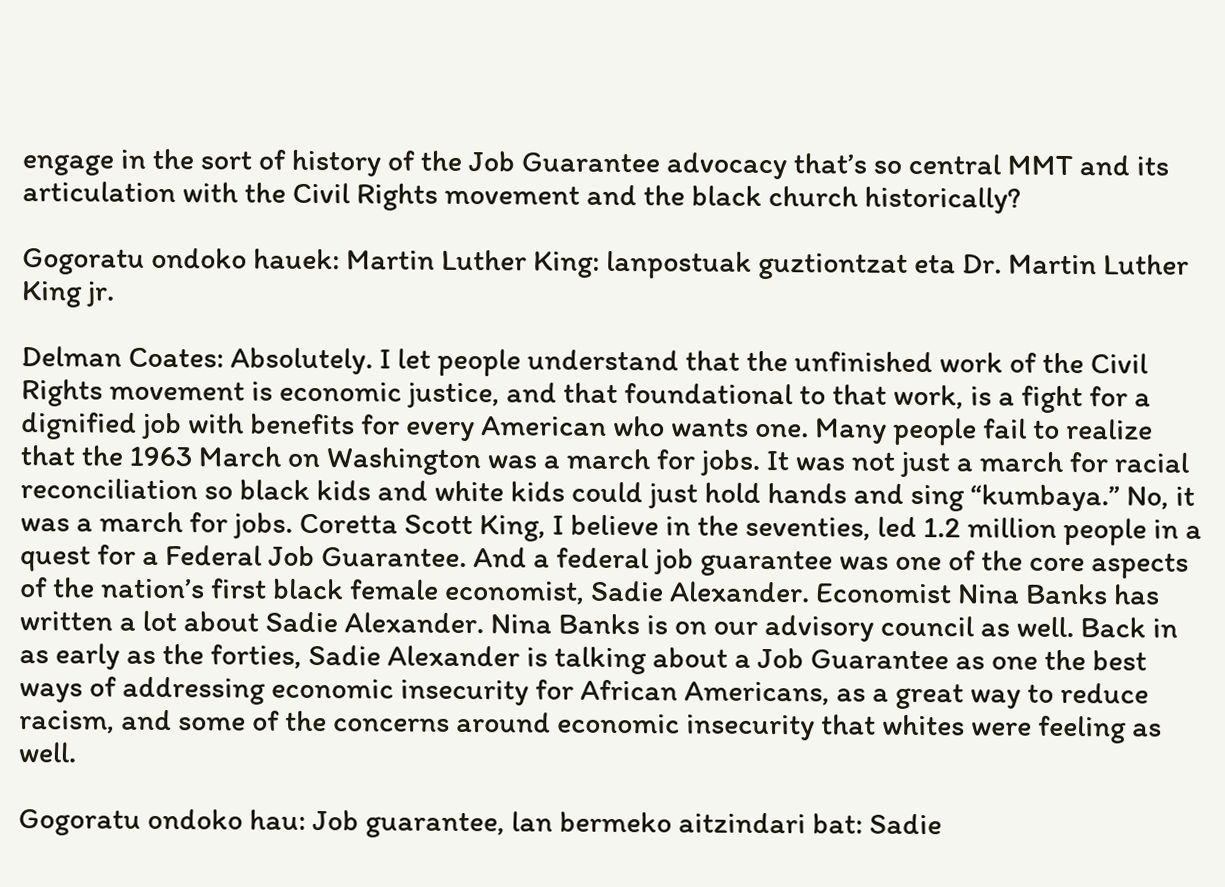engage in the sort of history of the Job Guarantee advocacy that’s so central MMT and its articulation with the Civil Rights movement and the black church historically?

Gogoratu ondoko hauek: Martin Luther King: lanpostuak guztiontzat eta Dr. Martin Luther King jr.

Delman Coates: Absolutely. I let people understand that the unfinished work of the Civil Rights movement is economic justice, and that foundational to that work, is a fight for a dignified job with benefits for every American who wants one. Many people fail to realize that the 1963 March on Washington was a march for jobs. It was not just a march for racial reconciliation so black kids and white kids could just hold hands and sing “kumbaya.” No, it was a march for jobs. Coretta Scott King, I believe in the seventies, led 1.2 million people in a quest for a Federal Job Guarantee. And a federal job guarantee was one of the core aspects of the nation’s first black female economist, Sadie Alexander. Economist Nina Banks has written a lot about Sadie Alexander. Nina Banks is on our advisory council as well. Back in as early as the forties, Sadie Alexander is talking about a Job Guarantee as one the best ways of addressing economic insecurity for African Americans, as a great way to reduce racism, and some of the concerns around economic insecurity that whites were feeling as well.

Gogoratu ondoko hau: Job guarantee, lan bermeko aitzindari bat: Sadie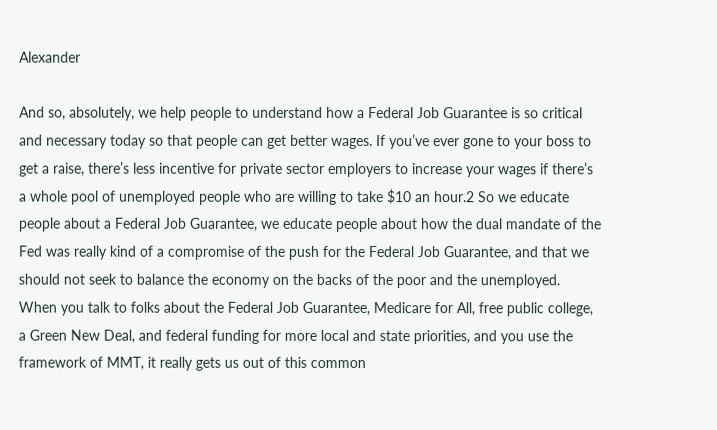Alexander

And so, absolutely, we help people to understand how a Federal Job Guarantee is so critical and necessary today so that people can get better wages. If you’ve ever gone to your boss to get a raise, there’s less incentive for private sector employers to increase your wages if there’s a whole pool of unemployed people who are willing to take $10 an hour.2 So we educate people about a Federal Job Guarantee, we educate people about how the dual mandate of the Fed was really kind of a compromise of the push for the Federal Job Guarantee, and that we should not seek to balance the economy on the backs of the poor and the unemployed. When you talk to folks about the Federal Job Guarantee, Medicare for All, free public college, a Green New Deal, and federal funding for more local and state priorities, and you use the framework of MMT, it really gets us out of this common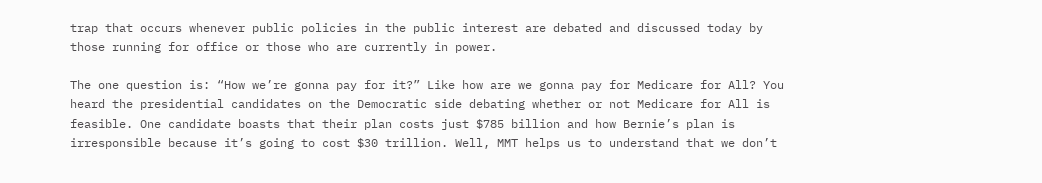trap that occurs whenever public policies in the public interest are debated and discussed today by those running for office or those who are currently in power.

The one question is: “How we’re gonna pay for it?” Like how are we gonna pay for Medicare for All? You heard the presidential candidates on the Democratic side debating whether or not Medicare for All is feasible. One candidate boasts that their plan costs just $785 billion and how Bernie’s plan is irresponsible because it’s going to cost $30 trillion. Well, MMT helps us to understand that we don’t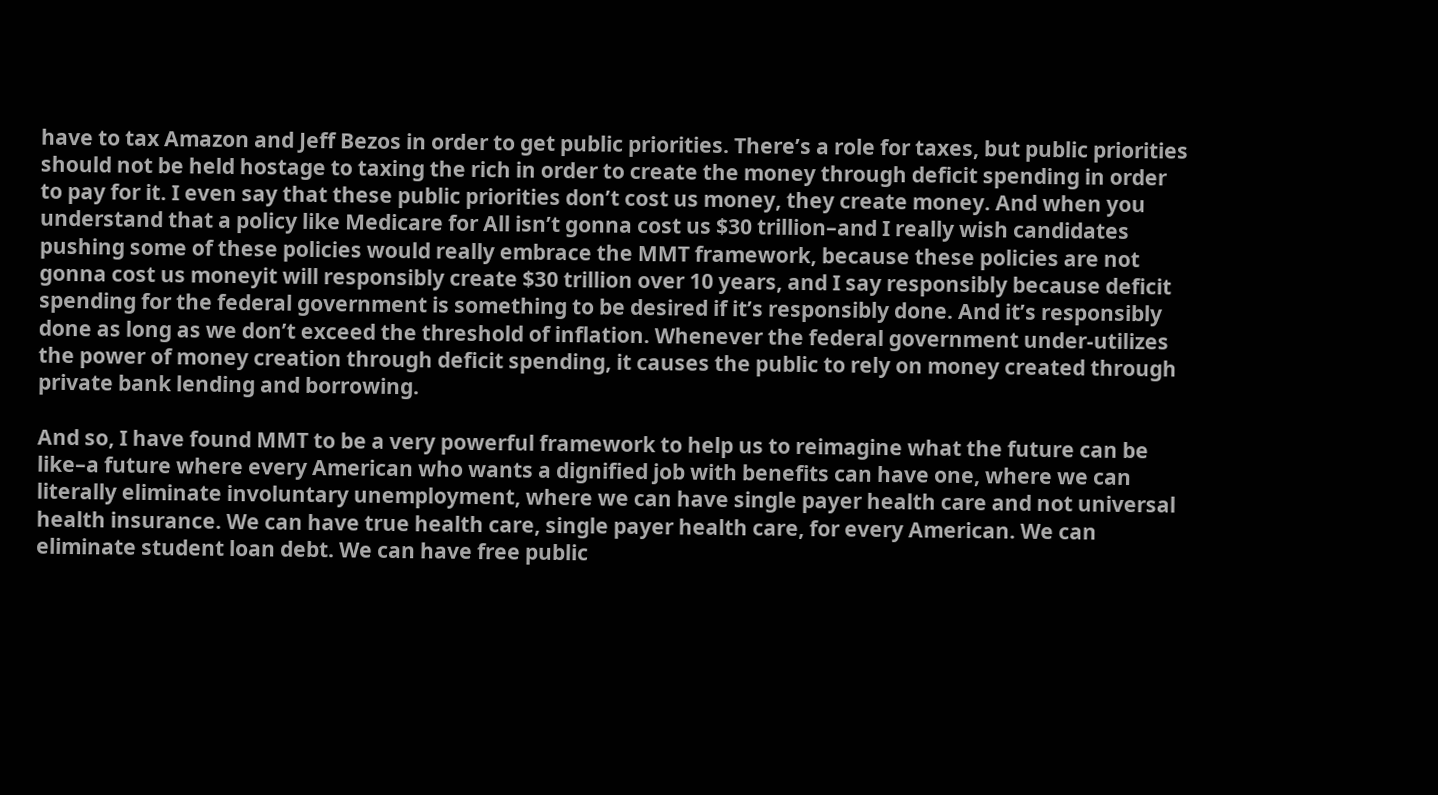have to tax Amazon and Jeff Bezos in order to get public priorities. There’s a role for taxes, but public priorities should not be held hostage to taxing the rich in order to create the money through deficit spending in order to pay for it. I even say that these public priorities don’t cost us money, they create money. And when you understand that a policy like Medicare for All isn’t gonna cost us $30 trillion–and I really wish candidates pushing some of these policies would really embrace the MMT framework, because these policies are not gonna cost us moneyit will responsibly create $30 trillion over 10 years, and I say responsibly because deficit spending for the federal government is something to be desired if it’s responsibly done. And it’s responsibly done as long as we don’t exceed the threshold of inflation. Whenever the federal government under-utilizes the power of money creation through deficit spending, it causes the public to rely on money created through private bank lending and borrowing.

And so, I have found MMT to be a very powerful framework to help us to reimagine what the future can be like–a future where every American who wants a dignified job with benefits can have one, where we can literally eliminate involuntary unemployment, where we can have single payer health care and not universal health insurance. We can have true health care, single payer health care, for every American. We can eliminate student loan debt. We can have free public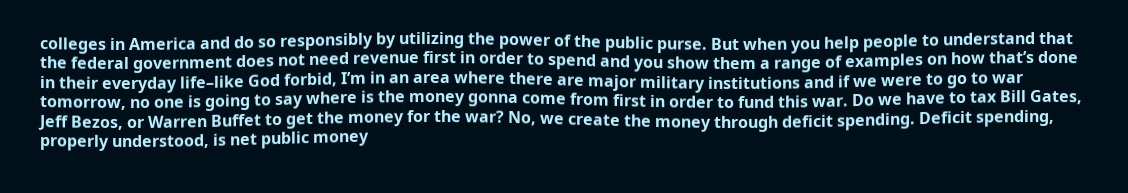colleges in America and do so responsibly by utilizing the power of the public purse. But when you help people to understand that the federal government does not need revenue first in order to spend and you show them a range of examples on how that’s done in their everyday life–like God forbid, I’m in an area where there are major military institutions and if we were to go to war tomorrow, no one is going to say where is the money gonna come from first in order to fund this war. Do we have to tax Bill Gates, Jeff Bezos, or Warren Buffet to get the money for the war? No, we create the money through deficit spending. Deficit spending, properly understood, is net public money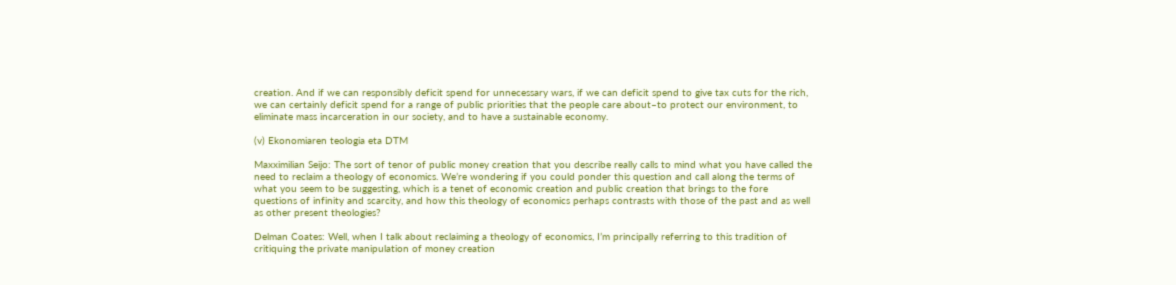creation. And if we can responsibly deficit spend for unnecessary wars, if we can deficit spend to give tax cuts for the rich, we can certainly deficit spend for a range of public priorities that the people care about–to protect our environment, to eliminate mass incarceration in our society, and to have a sustainable economy.

(v) Ekonomiaren teologia eta DTM

Maxximilian Seijo: The sort of tenor of public money creation that you describe really calls to mind what you have called the need to reclaim a theology of economics. We’re wondering if you could ponder this question and call along the terms of what you seem to be suggesting, which is a tenet of economic creation and public creation that brings to the fore questions of infinity and scarcity, and how this theology of economics perhaps contrasts with those of the past and as well as other present theologies?

Delman Coates: Well, when I talk about reclaiming a theology of economics, I’m principally referring to this tradition of critiquing the private manipulation of money creation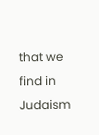that we find in Judaism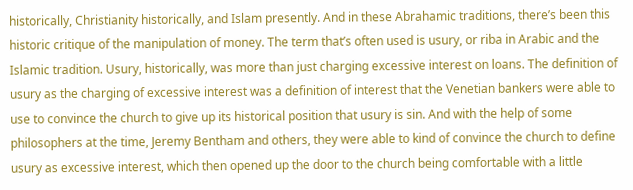historically, Christianity historically, and Islam presently. And in these Abrahamic traditions, there’s been this historic critique of the manipulation of money. The term that’s often used is usury, or riba in Arabic and the Islamic tradition. Usury, historically, was more than just charging excessive interest on loans. The definition of usury as the charging of excessive interest was a definition of interest that the Venetian bankers were able to use to convince the church to give up its historical position that usury is sin. And with the help of some philosophers at the time, Jeremy Bentham and others, they were able to kind of convince the church to define usury as excessive interest, which then opened up the door to the church being comfortable with a little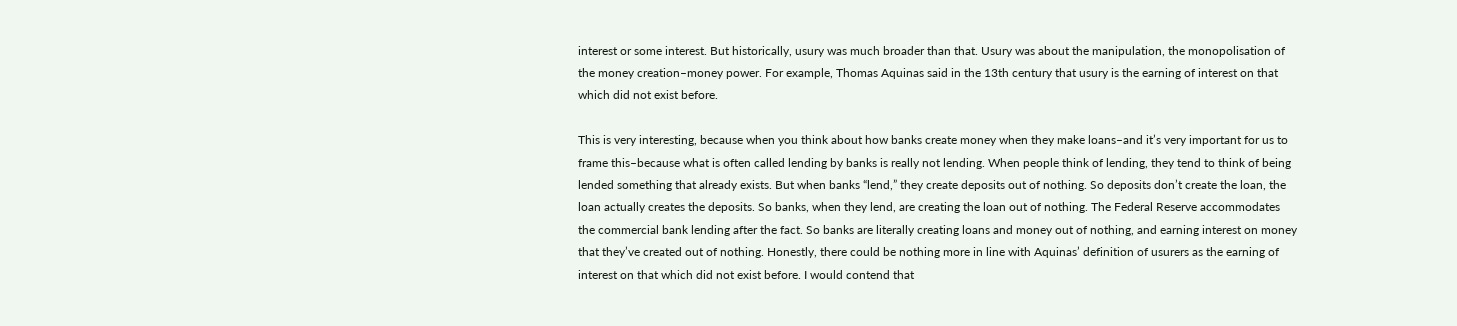interest or some interest. But historically, usury was much broader than that. Usury was about the manipulation, the monopolisation of the money creation–money power. For example, Thomas Aquinas said in the 13th century that usury is the earning of interest on that which did not exist before.

This is very interesting, because when you think about how banks create money when they make loans–and it’s very important for us to frame this–because what is often called lending by banks is really not lending. When people think of lending, they tend to think of being lended something that already exists. But when banks “lend,” they create deposits out of nothing. So deposits don’t create the loan, the loan actually creates the deposits. So banks, when they lend, are creating the loan out of nothing. The Federal Reserve accommodates the commercial bank lending after the fact. So banks are literally creating loans and money out of nothing, and earning interest on money that they’ve created out of nothing. Honestly, there could be nothing more in line with Aquinas’ definition of usurers as the earning of interest on that which did not exist before. I would contend that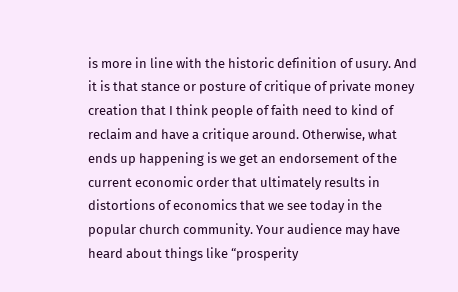is more in line with the historic definition of usury. And it is that stance or posture of critique of private money creation that I think people of faith need to kind of reclaim and have a critique around. Otherwise, what ends up happening is we get an endorsement of the current economic order that ultimately results in distortions of economics that we see today in the popular church community. Your audience may have heard about things like “prosperity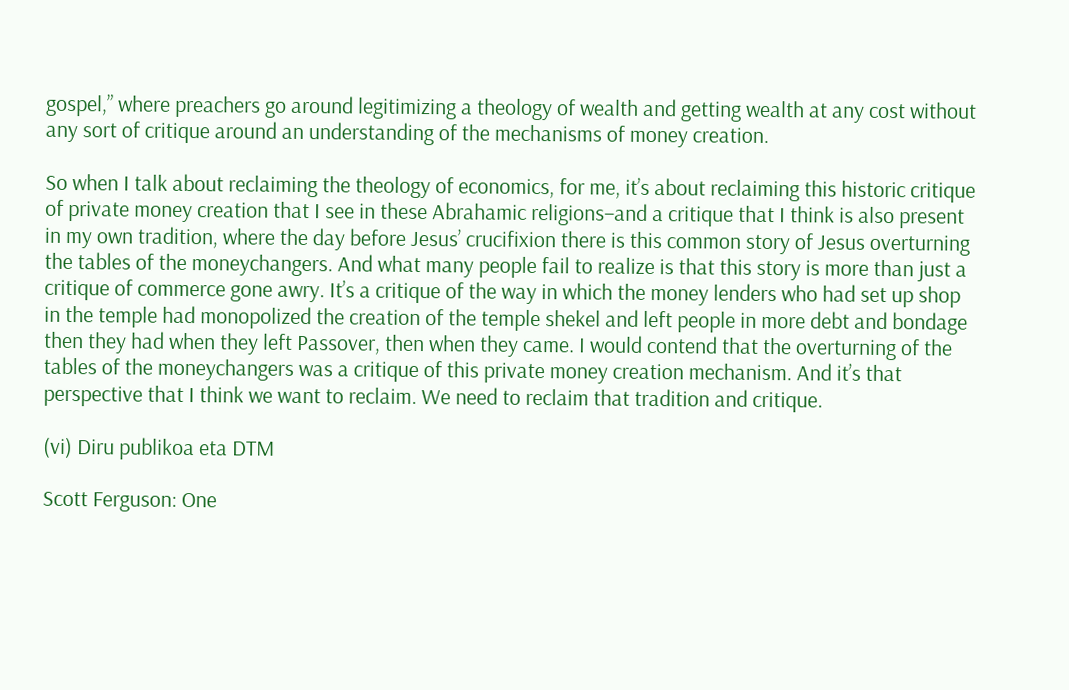gospel,” where preachers go around legitimizing a theology of wealth and getting wealth at any cost without any sort of critique around an understanding of the mechanisms of money creation.

So when I talk about reclaiming the theology of economics, for me, it’s about reclaiming this historic critique of private money creation that I see in these Abrahamic religions–and a critique that I think is also present in my own tradition, where the day before Jesus’ crucifixion there is this common story of Jesus overturning the tables of the moneychangers. And what many people fail to realize is that this story is more than just a critique of commerce gone awry. It’s a critique of the way in which the money lenders who had set up shop in the temple had monopolized the creation of the temple shekel and left people in more debt and bondage then they had when they left Passover, then when they came. I would contend that the overturning of the tables of the moneychangers was a critique of this private money creation mechanism. And it’s that perspective that I think we want to reclaim. We need to reclaim that tradition and critique.

(vi) Diru publikoa eta DTM

Scott Ferguson: One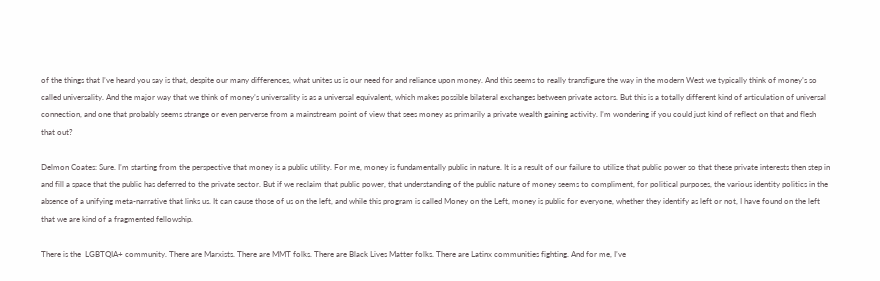of the things that I’ve heard you say is that, despite our many differences, what unites us is our need for and reliance upon money. And this seems to really transfigure the way in the modern West we typically think of money’s so called universality. And the major way that we think of money’s universality is as a universal equivalent, which makes possible bilateral exchanges between private actors. But this is a totally different kind of articulation of universal connection, and one that probably seems strange or even perverse from a mainstream point of view that sees money as primarily a private wealth gaining activity. I’m wondering if you could just kind of reflect on that and flesh that out?

Delmon Coates: Sure. I’m starting from the perspective that money is a public utility. For me, money is fundamentally public in nature. It is a result of our failure to utilize that public power so that these private interests then step in and fill a space that the public has deferred to the private sector. But if we reclaim that public power, that understanding of the public nature of money seems to compliment, for political purposes, the various identity politics in the absence of a unifying meta-narrative that links us. It can cause those of us on the left, and while this program is called Money on the Left, money is public for everyone, whether they identify as left or not, I have found on the left that we are kind of a fragmented fellowship.

There is the  LGBTQIA+ community. There are Marxists. There are MMT folks. There are Black Lives Matter folks. There are Latinx communities fighting. And for me, I’ve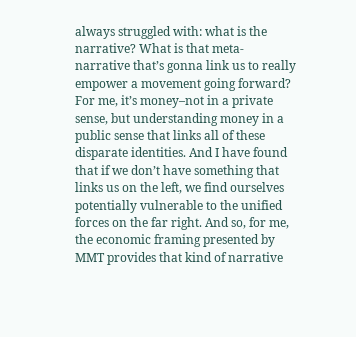always struggled with: what is the narrative? What is that meta-narrative that’s gonna link us to really empower a movement going forward? For me, it’s money–not in a private sense, but understanding money in a public sense that links all of these disparate identities. And I have found that if we don’t have something that links us on the left, we find ourselves potentially vulnerable to the unified forces on the far right. And so, for me, the economic framing presented by MMT provides that kind of narrative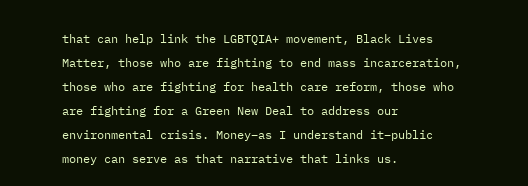that can help link the LGBTQIA+ movement, Black Lives Matter, those who are fighting to end mass incarceration, those who are fighting for health care reform, those who are fighting for a Green New Deal to address our environmental crisis. Money–as I understand it–public money can serve as that narrative that links us.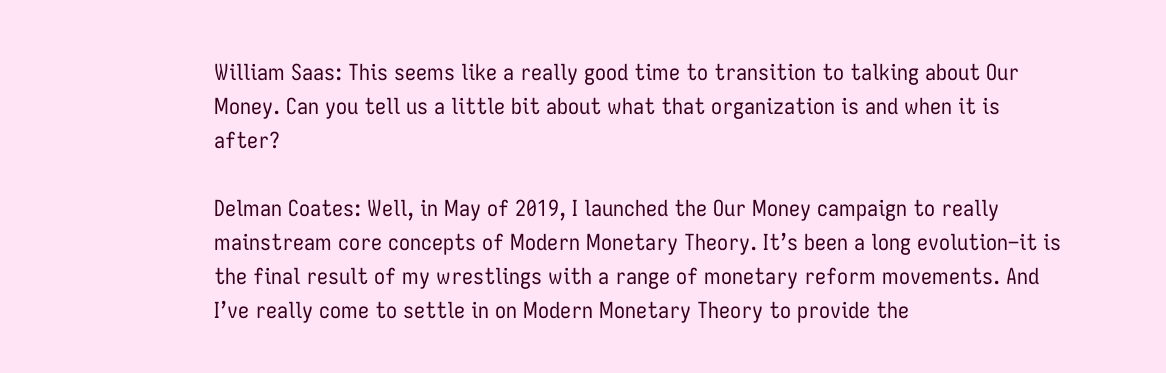William Saas: This seems like a really good time to transition to talking about Our Money. Can you tell us a little bit about what that organization is and when it is after?

Delman Coates: Well, in May of 2019, I launched the Our Money campaign to really mainstream core concepts of Modern Monetary Theory. It’s been a long evolution–it is the final result of my wrestlings with a range of monetary reform movements. And I’ve really come to settle in on Modern Monetary Theory to provide the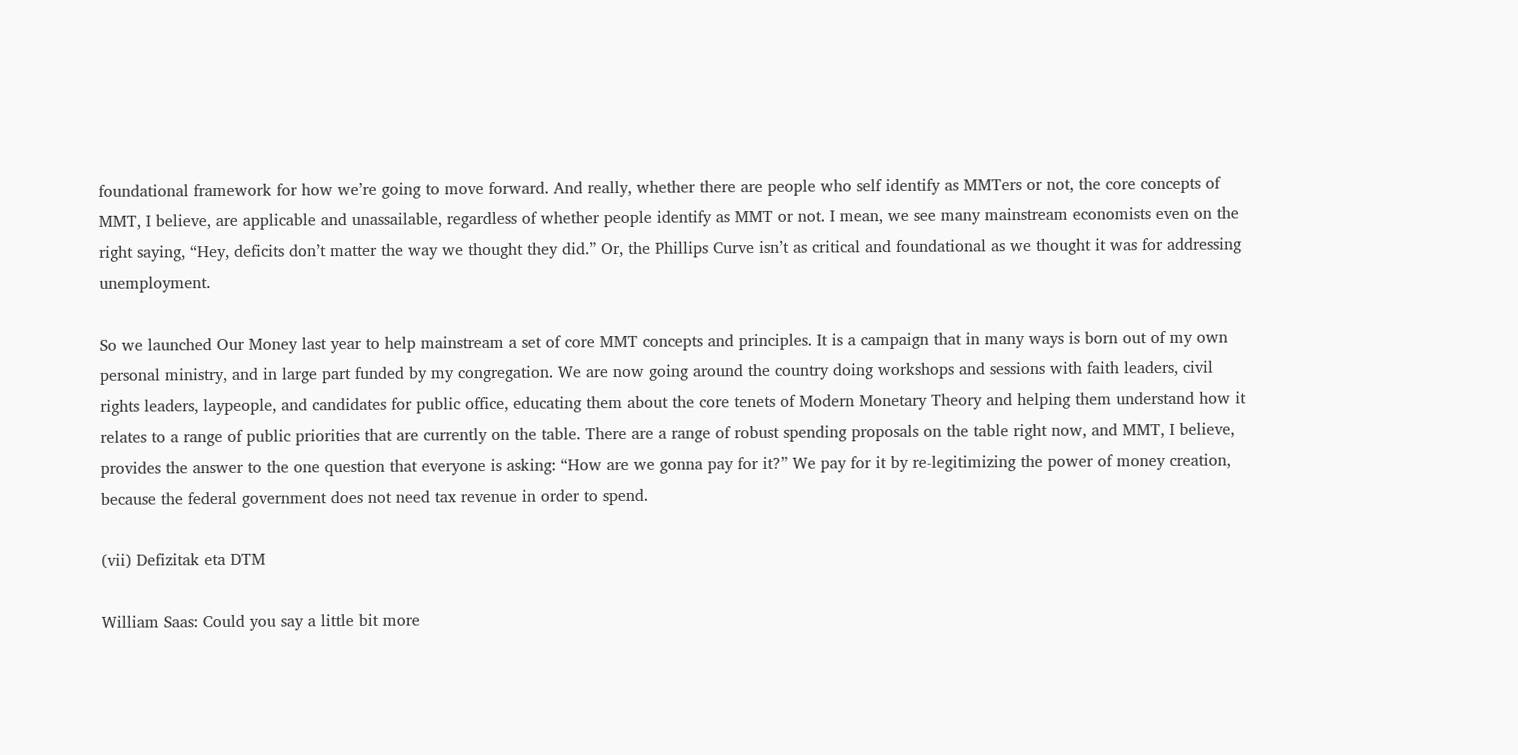foundational framework for how we’re going to move forward. And really, whether there are people who self identify as MMTers or not, the core concepts of MMT, I believe, are applicable and unassailable, regardless of whether people identify as MMT or not. I mean, we see many mainstream economists even on the right saying, “Hey, deficits don’t matter the way we thought they did.” Or, the Phillips Curve isn’t as critical and foundational as we thought it was for addressing unemployment.

So we launched Our Money last year to help mainstream a set of core MMT concepts and principles. It is a campaign that in many ways is born out of my own personal ministry, and in large part funded by my congregation. We are now going around the country doing workshops and sessions with faith leaders, civil rights leaders, laypeople, and candidates for public office, educating them about the core tenets of Modern Monetary Theory and helping them understand how it relates to a range of public priorities that are currently on the table. There are a range of robust spending proposals on the table right now, and MMT, I believe, provides the answer to the one question that everyone is asking: “How are we gonna pay for it?” We pay for it by re-legitimizing the power of money creation, because the federal government does not need tax revenue in order to spend.

(vii) Defizitak eta DTM

William Saas: Could you say a little bit more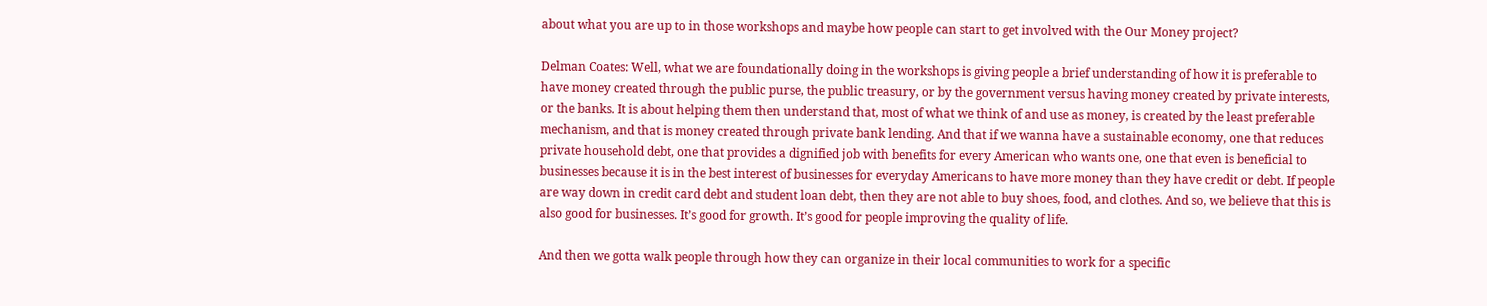about what you are up to in those workshops and maybe how people can start to get involved with the Our Money project?

Delman Coates: Well, what we are foundationally doing in the workshops is giving people a brief understanding of how it is preferable to have money created through the public purse, the public treasury, or by the government versus having money created by private interests, or the banks. It is about helping them then understand that, most of what we think of and use as money, is created by the least preferable mechanism, and that is money created through private bank lending. And that if we wanna have a sustainable economy, one that reduces private household debt, one that provides a dignified job with benefits for every American who wants one, one that even is beneficial to businesses because it is in the best interest of businesses for everyday Americans to have more money than they have credit or debt. If people are way down in credit card debt and student loan debt, then they are not able to buy shoes, food, and clothes. And so, we believe that this is also good for businesses. It’s good for growth. It’s good for people improving the quality of life.

And then we gotta walk people through how they can organize in their local communities to work for a specific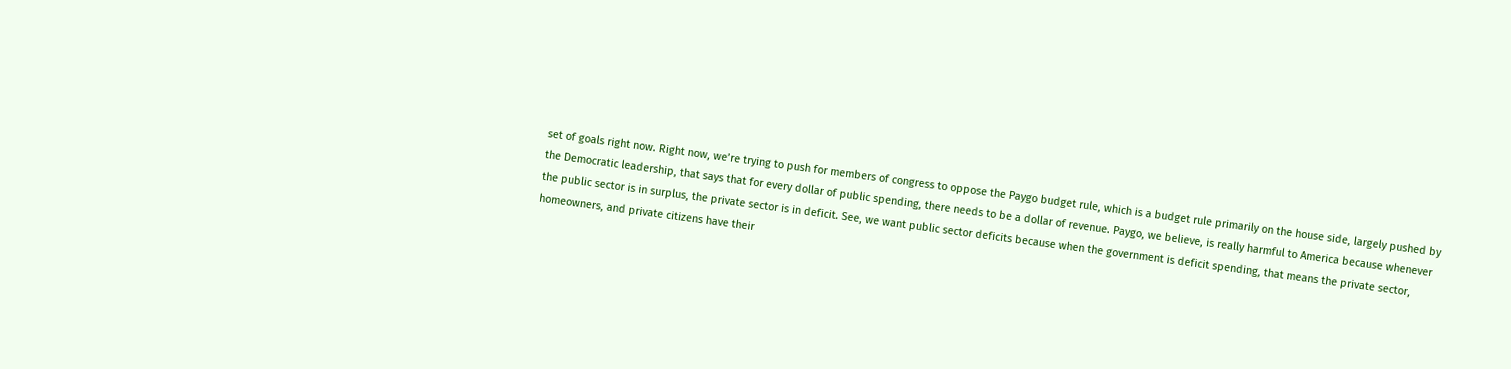set of goals right now. Right now, we’re trying to push for members of congress to oppose the Paygo budget rule, which is a budget rule primarily on the house side, largely pushed by the Democratic leadership, that says that for every dollar of public spending, there needs to be a dollar of revenue. Paygo, we believe, is really harmful to America because whenever the public sector is in surplus, the private sector is in deficit. See, we want public sector deficits because when the government is deficit spending, that means the private sector, homeowners, and private citizens have their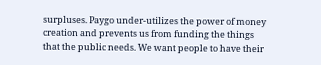surpluses. Paygo under-utilizes the power of money creation and prevents us from funding the things that the public needs. We want people to have their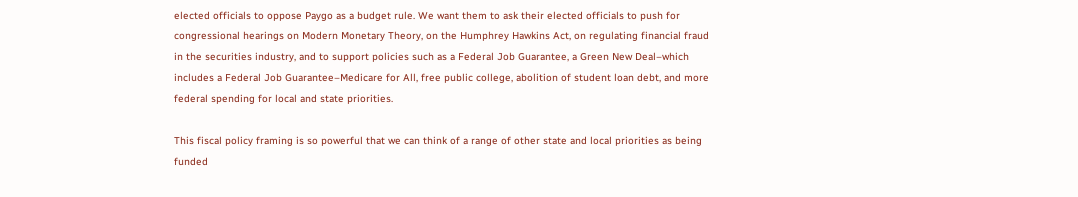elected officials to oppose Paygo as a budget rule. We want them to ask their elected officials to push for congressional hearings on Modern Monetary Theory, on the Humphrey Hawkins Act, on regulating financial fraud in the securities industry, and to support policies such as a Federal Job Guarantee, a Green New Deal–which includes a Federal Job Guarantee–Medicare for All, free public college, abolition of student loan debt, and more federal spending for local and state priorities.

This fiscal policy framing is so powerful that we can think of a range of other state and local priorities as being funded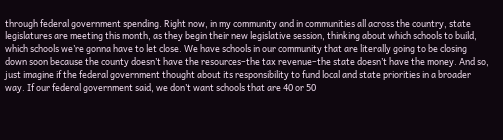through federal government spending. Right now, in my community and in communities all across the country, state legislatures are meeting this month, as they begin their new legislative session, thinking about which schools to build, which schools we’re gonna have to let close. We have schools in our community that are literally going to be closing down soon because the county doesn’t have the resources–the tax revenue–the state doesn’t have the money. And so, just imagine if the federal government thought about its responsibility to fund local and state priorities in a broader way. If our federal government said, we don’t want schools that are 40 or 50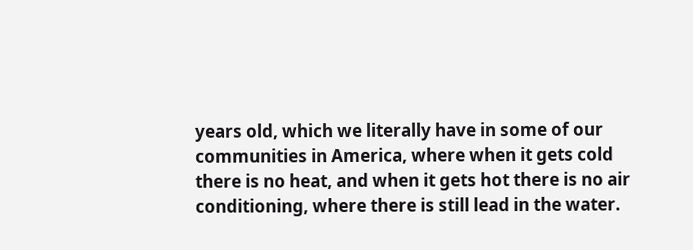years old, which we literally have in some of our communities in America, where when it gets cold there is no heat, and when it gets hot there is no air conditioning, where there is still lead in the water.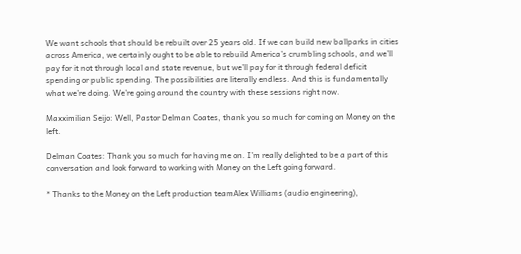We want schools that should be rebuilt over 25 years old. If we can build new ballparks in cities across America, we certainly ought to be able to rebuild America’s crumbling schools, and we’ll pay for it not through local and state revenue, but we’ll pay for it through federal deficit spending or public spending. The possibilities are literally endless. And this is fundamentally what we’re doing. We’re going around the country with these sessions right now.

Maxximilian Seijo: Well, Pastor Delman Coates, thank you so much for coming on Money on the left.

Delman Coates: Thank you so much for having me on. I’m really delighted to be a part of this conversation and look forward to working with Money on the Left going forward.

* Thanks to the Money on the Left production teamAlex Williams (audio engineering),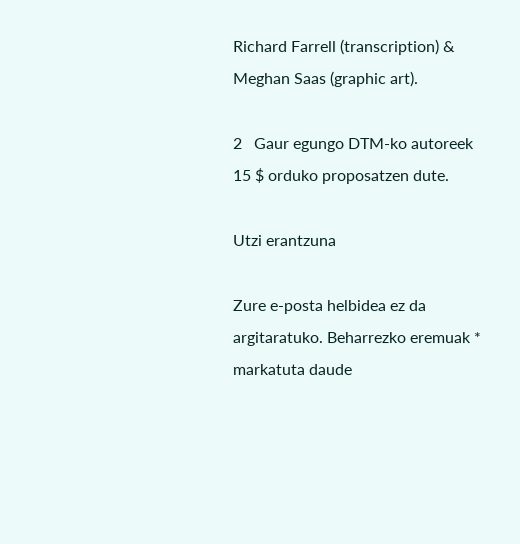Richard Farrell (transcription) & Meghan Saas (graphic art).

2   Gaur egungo DTM-ko autoreek 15 $ orduko proposatzen dute.

Utzi erantzuna

Zure e-posta helbidea ez da argitaratuko. Beharrezko eremuak * markatuta daude